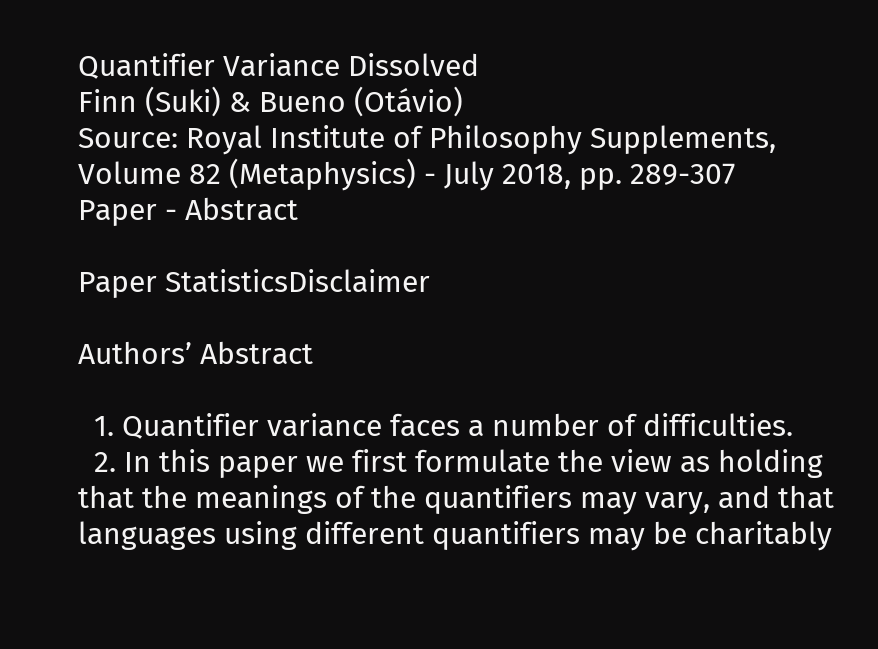Quantifier Variance Dissolved
Finn (Suki) & Bueno (Otávio)
Source: Royal Institute of Philosophy Supplements, Volume 82 (Metaphysics) - July 2018, pp. 289-307
Paper - Abstract

Paper StatisticsDisclaimer

Authors’ Abstract

  1. Quantifier variance faces a number of difficulties.
  2. In this paper we first formulate the view as holding that the meanings of the quantifiers may vary, and that languages using different quantifiers may be charitably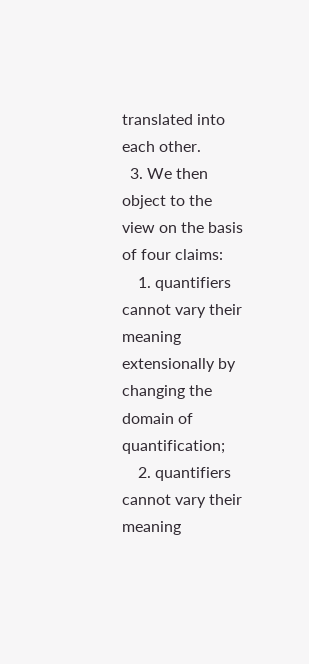translated into each other.
  3. We then object to the view on the basis of four claims:
    1. quantifiers cannot vary their meaning extensionally by changing the domain of quantification;
    2. quantifiers cannot vary their meaning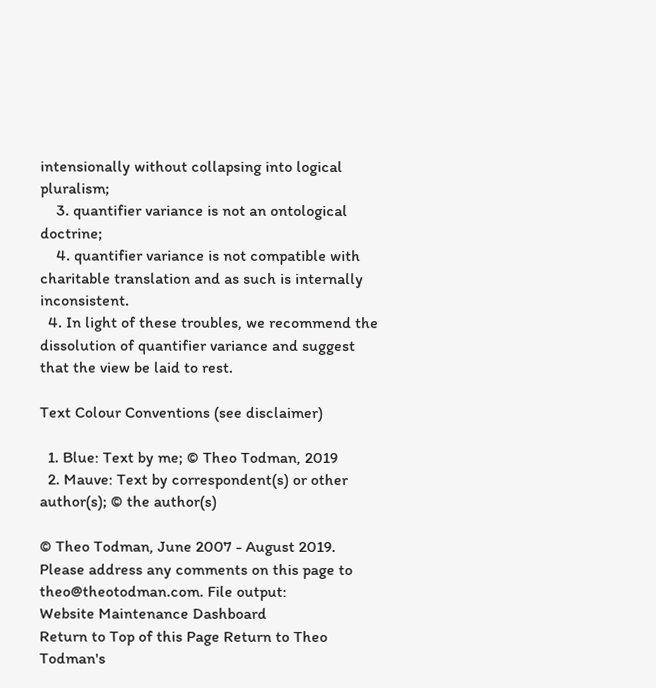intensionally without collapsing into logical pluralism;
    3. quantifier variance is not an ontological doctrine;
    4. quantifier variance is not compatible with charitable translation and as such is internally inconsistent.
  4. In light of these troubles, we recommend the dissolution of quantifier variance and suggest that the view be laid to rest.

Text Colour Conventions (see disclaimer)

  1. Blue: Text by me; © Theo Todman, 2019
  2. Mauve: Text by correspondent(s) or other author(s); © the author(s)

© Theo Todman, June 2007 - August 2019. Please address any comments on this page to theo@theotodman.com. File output:
Website Maintenance Dashboard
Return to Top of this Page Return to Theo Todman's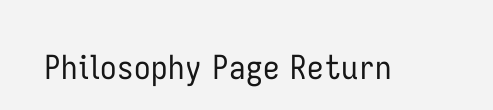Philosophy Page Return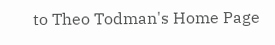to Theo Todman's Home Page